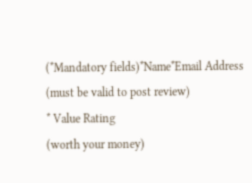(*Mandatory fields)*Name*Email Address (must be valid to post review)
* Value Rating
(worth your money)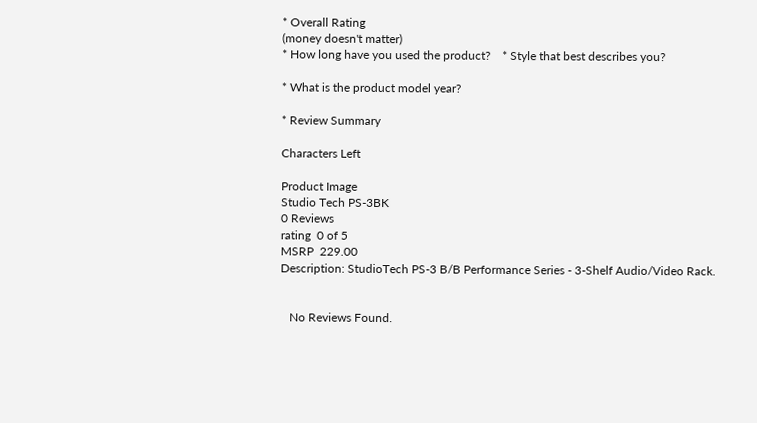* Overall Rating
(money doesn't matter)
* How long have you used the product?    * Style that best describes you?

* What is the product model year?

* Review Summary

Characters Left

Product Image
Studio Tech PS-3BK
0 Reviews
rating  0 of 5
MSRP  229.00
Description: StudioTech PS-3 B/B Performance Series - 3-Shelf Audio/Video Rack.


   No Reviews Found.